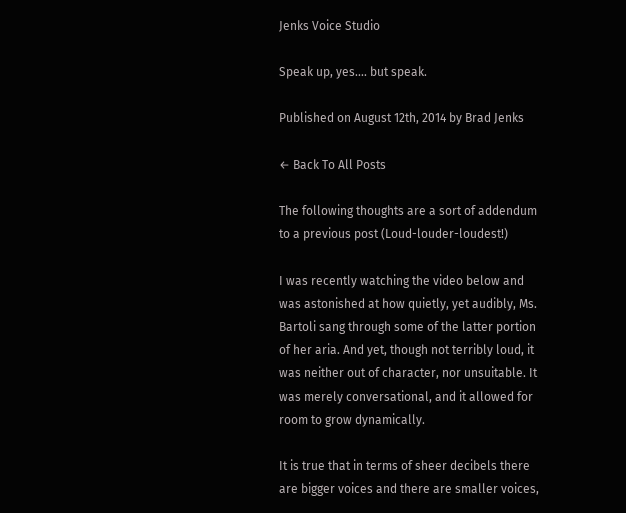Jenks Voice Studio

Speak up, yes.... but speak.

Published on August 12th, 2014 by Brad Jenks

← Back To All Posts

The following thoughts are a sort of addendum to a previous post (Loud-louder-loudest!)

I was recently watching the video below and was astonished at how quietly, yet audibly, Ms. Bartoli sang through some of the latter portion of her aria. And yet, though not terribly loud, it was neither out of character, nor unsuitable. It was merely conversational, and it allowed for room to grow dynamically.

It is true that in terms of sheer decibels there are bigger voices and there are smaller voices,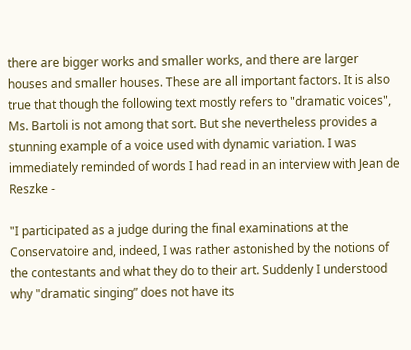there are bigger works and smaller works, and there are larger houses and smaller houses. These are all important factors. It is also true that though the following text mostly refers to "dramatic voices", Ms. Bartoli is not among that sort. But she nevertheless provides a stunning example of a voice used with dynamic variation. I was immediately reminded of words I had read in an interview with Jean de Reszke -

"I participated as a judge during the final examinations at the Conservatoire and, indeed, I was rather astonished by the notions of the contestants and what they do to their art. Suddenly I understood why "dramatic singing” does not have its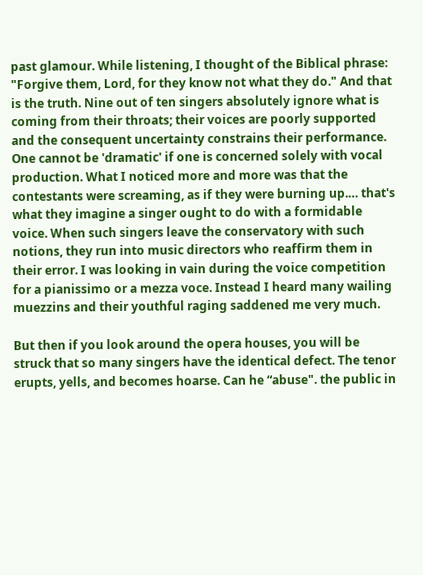past glamour. While listening, I thought of the Biblical phrase: "Forgive them, Lord, for they know not what they do." And that is the truth. Nine out of ten singers absolutely ignore what is coming from their throats; their voices are poorly supported and the consequent uncertainty constrains their performance. One cannot be 'dramatic' if one is concerned solely with vocal production. What I noticed more and more was that the contestants were screaming, as if they were burning up.… that's what they imagine a singer ought to do with a formidable voice. When such singers leave the conservatory with such notions, they run into music directors who reaffirm them in their error. I was looking in vain during the voice competition for a pianissimo or a mezza voce. Instead I heard many wailing muezzins and their youthful raging saddened me very much.

But then if you look around the opera houses, you will be struck that so many singers have the identical defect. The tenor erupts, yells, and becomes hoarse. Can he “abuse". the public in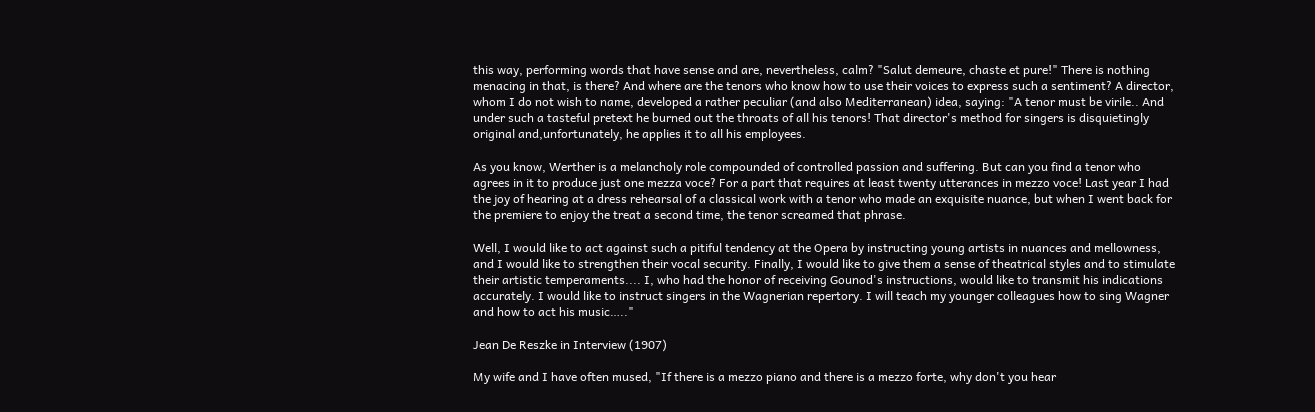this way, performing words that have sense and are, nevertheless, calm? "Salut demeure, chaste et pure!" There is nothing menacing in that, is there? And where are the tenors who know how to use their voices to express such a sentiment? A director, whom I do not wish to name, developed a rather peculiar (and also Mediterranean) idea, saying: "A tenor must be virile.. And under such a tasteful pretext he burned out the throats of all his tenors! That director's method for singers is disquietingly original and,unfortunately, he applies it to all his employees.

As you know, Werther is a melancholy role compounded of controlled passion and suffering. But can you find a tenor who agrees in it to produce just one mezza voce? For a part that requires at least twenty utterances in mezzo voce! Last year I had the joy of hearing at a dress rehearsal of a classical work with a tenor who made an exquisite nuance, but when I went back for the premiere to enjoy the treat a second time, the tenor screamed that phrase.

Well, I would like to act against such a pitiful tendency at the Opera by instructing young artists in nuances and mellowness, and I would like to strengthen their vocal security. Finally, I would like to give them a sense of theatrical styles and to stimulate their artistic temperaments.... I, who had the honor of receiving Gounod's instructions, would like to transmit his indications accurately. I would like to instruct singers in the Wagnerian repertory. I will teach my younger colleagues how to sing Wagner and how to act his music….."

Jean De Reszke in Interview (1907)

My wife and I have often mused, "If there is a mezzo piano and there is a mezzo forte, why don't you hear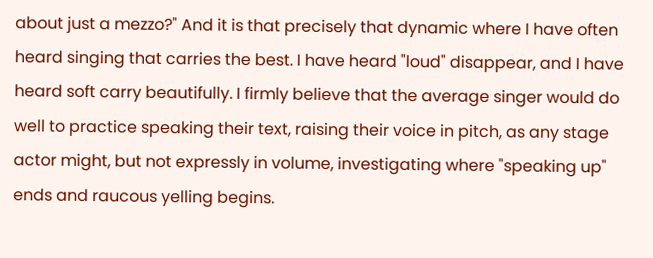about just a mezzo?" And it is that precisely that dynamic where I have often heard singing that carries the best. I have heard "loud" disappear, and I have heard soft carry beautifully. I firmly believe that the average singer would do well to practice speaking their text, raising their voice in pitch, as any stage actor might, but not expressly in volume, investigating where "speaking up" ends and raucous yelling begins.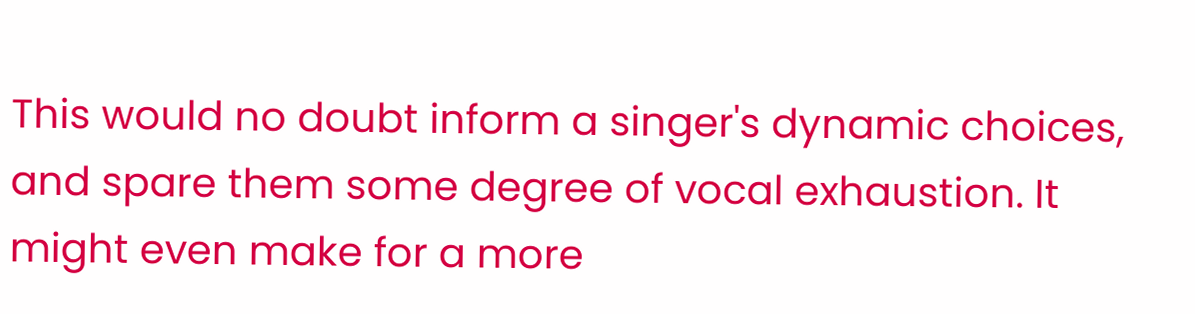This would no doubt inform a singer's dynamic choices, and spare them some degree of vocal exhaustion. It might even make for a more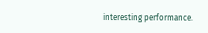interesting performance.